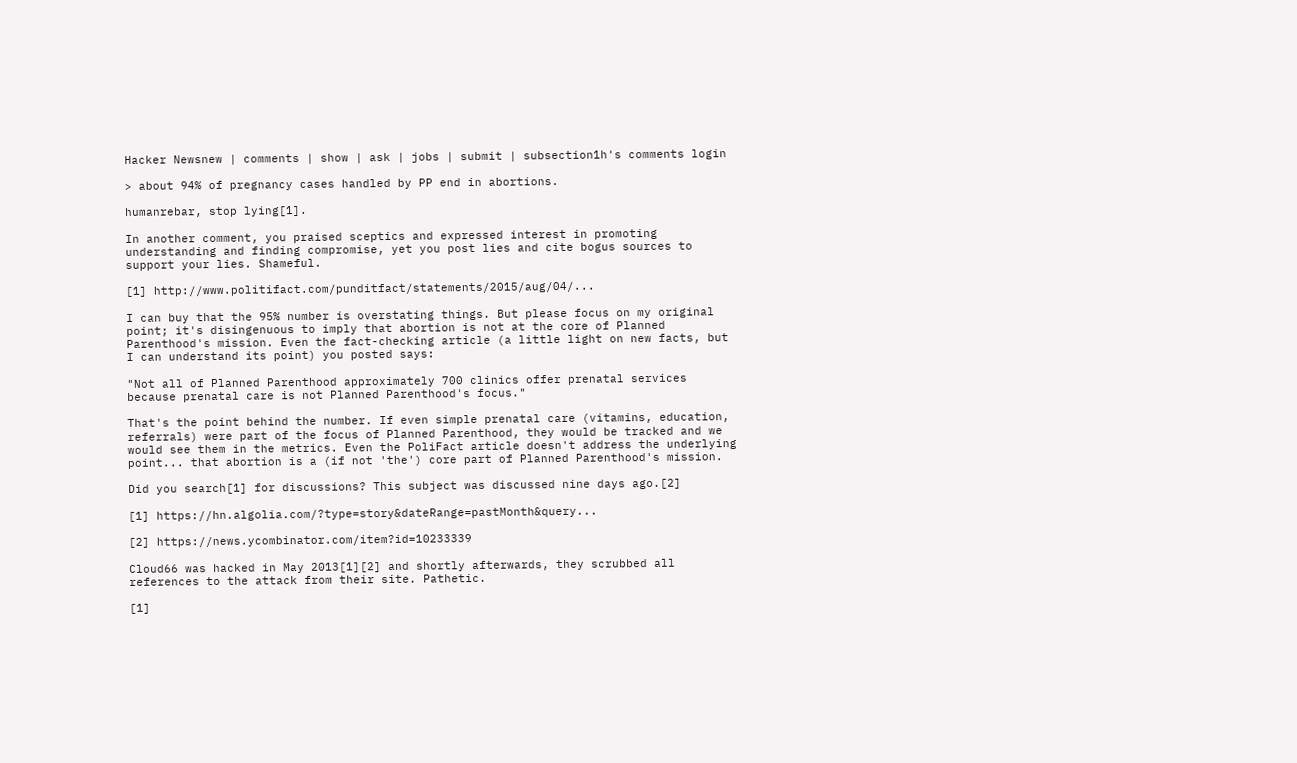Hacker Newsnew | comments | show | ask | jobs | submit | subsection1h's comments login

> about 94% of pregnancy cases handled by PP end in abortions.

humanrebar, stop lying[1].

In another comment, you praised sceptics and expressed interest in promoting understanding and finding compromise, yet you post lies and cite bogus sources to support your lies. Shameful.

[1] http://www.politifact.com/punditfact/statements/2015/aug/04/...

I can buy that the 95% number is overstating things. But please focus on my original point; it's disingenuous to imply that abortion is not at the core of Planned Parenthood's mission. Even the fact-checking article (a little light on new facts, but I can understand its point) you posted says:

"Not all of Planned Parenthood approximately 700 clinics offer prenatal services because prenatal care is not Planned Parenthood's focus."

That's the point behind the number. If even simple prenatal care (vitamins, education, referrals) were part of the focus of Planned Parenthood, they would be tracked and we would see them in the metrics. Even the PoliFact article doesn't address the underlying point... that abortion is a (if not 'the') core part of Planned Parenthood's mission.

Did you search[1] for discussions? This subject was discussed nine days ago.[2]

[1] https://hn.algolia.com/?type=story&dateRange=pastMonth&query...

[2] https://news.ycombinator.com/item?id=10233339

Cloud66 was hacked in May 2013[1][2] and shortly afterwards, they scrubbed all references to the attack from their site. Pathetic.

[1]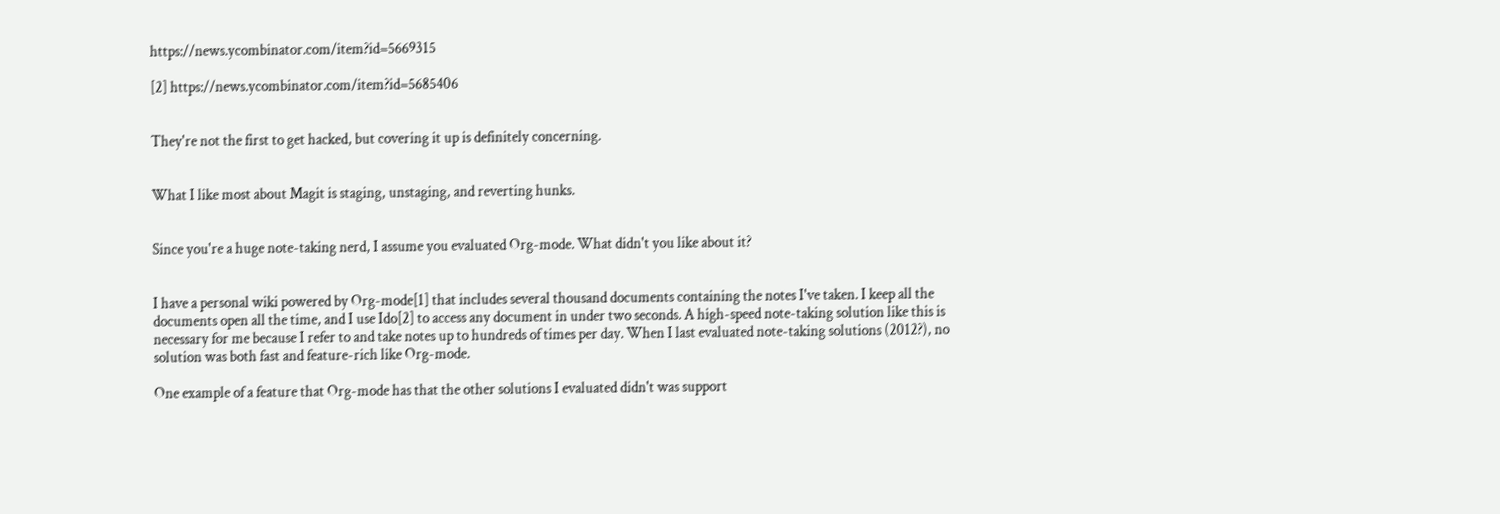https://news.ycombinator.com/item?id=5669315

[2] https://news.ycombinator.com/item?id=5685406


They're not the first to get hacked, but covering it up is definitely concerning.


What I like most about Magit is staging, unstaging, and reverting hunks.


Since you're a huge note-taking nerd, I assume you evaluated Org-mode. What didn't you like about it?


I have a personal wiki powered by Org-mode[1] that includes several thousand documents containing the notes I've taken. I keep all the documents open all the time, and I use Ido[2] to access any document in under two seconds. A high-speed note-taking solution like this is necessary for me because I refer to and take notes up to hundreds of times per day. When I last evaluated note-taking solutions (2012?), no solution was both fast and feature-rich like Org-mode.

One example of a feature that Org-mode has that the other solutions I evaluated didn't was support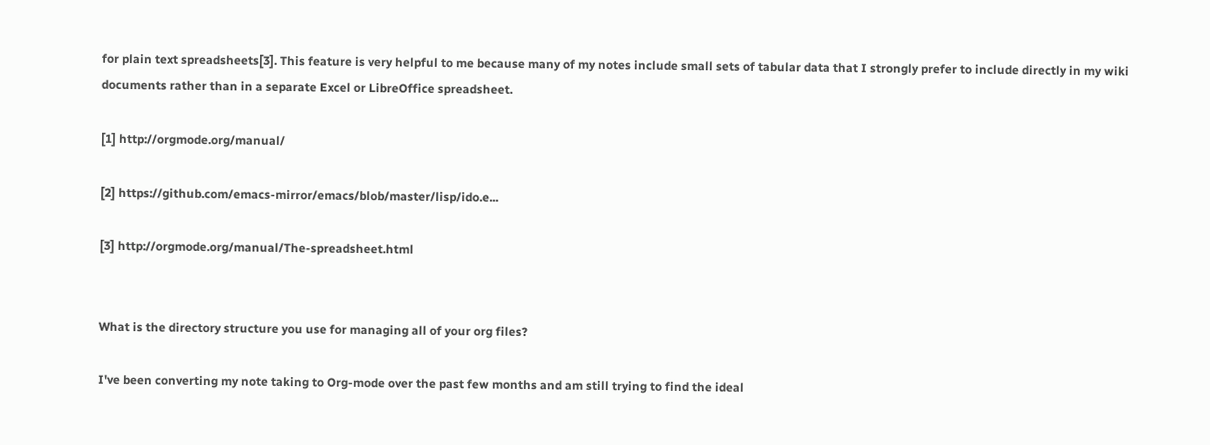for plain text spreadsheets[3]. This feature is very helpful to me because many of my notes include small sets of tabular data that I strongly prefer to include directly in my wiki documents rather than in a separate Excel or LibreOffice spreadsheet.

[1] http://orgmode.org/manual/

[2] https://github.com/emacs-mirror/emacs/blob/master/lisp/ido.e...

[3] http://orgmode.org/manual/The-spreadsheet.html


What is the directory structure you use for managing all of your org files?

I've been converting my note taking to Org-mode over the past few months and am still trying to find the ideal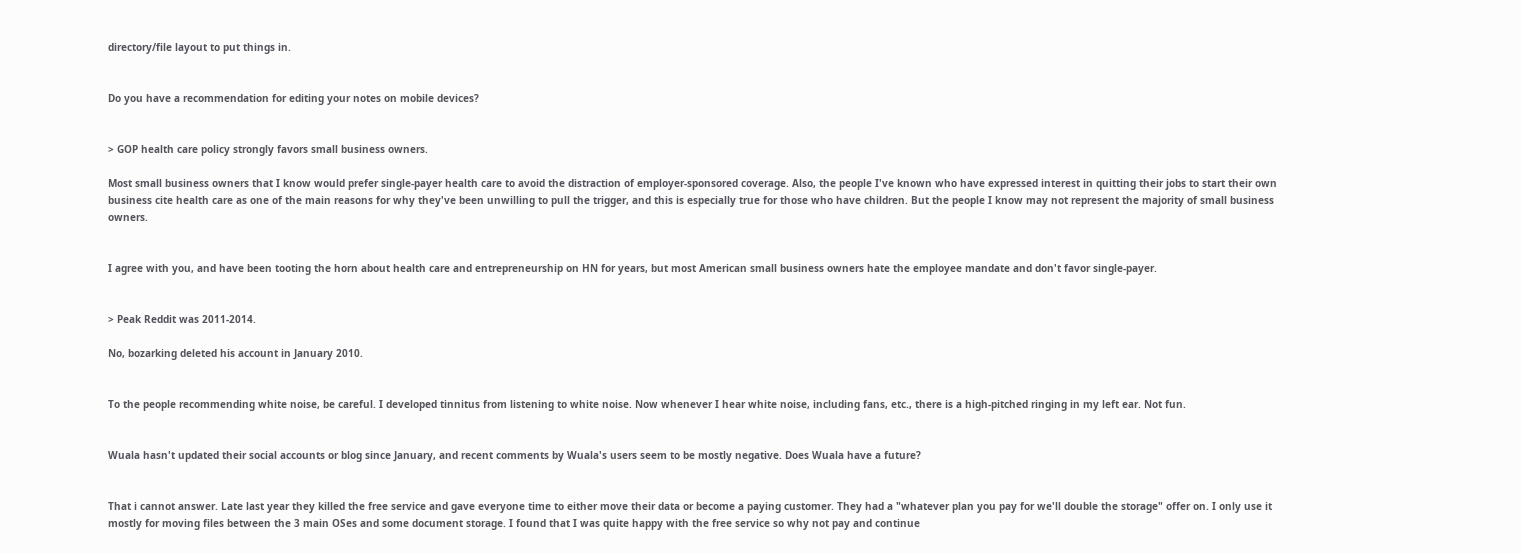directory/file layout to put things in.


Do you have a recommendation for editing your notes on mobile devices?


> GOP health care policy strongly favors small business owners.

Most small business owners that I know would prefer single-payer health care to avoid the distraction of employer-sponsored coverage. Also, the people I've known who have expressed interest in quitting their jobs to start their own business cite health care as one of the main reasons for why they've been unwilling to pull the trigger, and this is especially true for those who have children. But the people I know may not represent the majority of small business owners.


I agree with you, and have been tooting the horn about health care and entrepreneurship on HN for years, but most American small business owners hate the employee mandate and don't favor single-payer.


> Peak Reddit was 2011-2014.

No, bozarking deleted his account in January 2010.


To the people recommending white noise, be careful. I developed tinnitus from listening to white noise. Now whenever I hear white noise, including fans, etc., there is a high-pitched ringing in my left ear. Not fun.


Wuala hasn't updated their social accounts or blog since January, and recent comments by Wuala's users seem to be mostly negative. Does Wuala have a future?


That i cannot answer. Late last year they killed the free service and gave everyone time to either move their data or become a paying customer. They had a "whatever plan you pay for we'll double the storage" offer on. I only use it mostly for moving files between the 3 main OSes and some document storage. I found that I was quite happy with the free service so why not pay and continue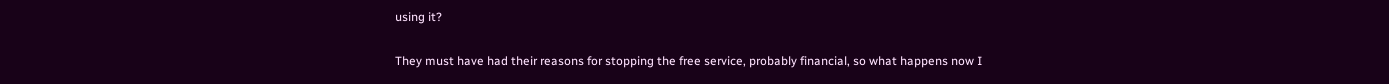using it?

They must have had their reasons for stopping the free service, probably financial, so what happens now I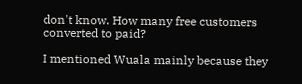don't know. How many free customers converted to paid?

I mentioned Wuala mainly because they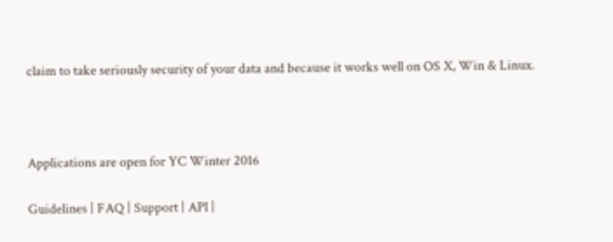claim to take seriously security of your data and because it works well on OS X, Win & Linux.



Applications are open for YC Winter 2016

Guidelines | FAQ | Support | API |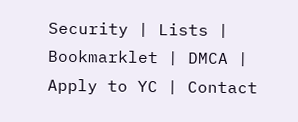Security | Lists | Bookmarklet | DMCA | Apply to YC | Contact